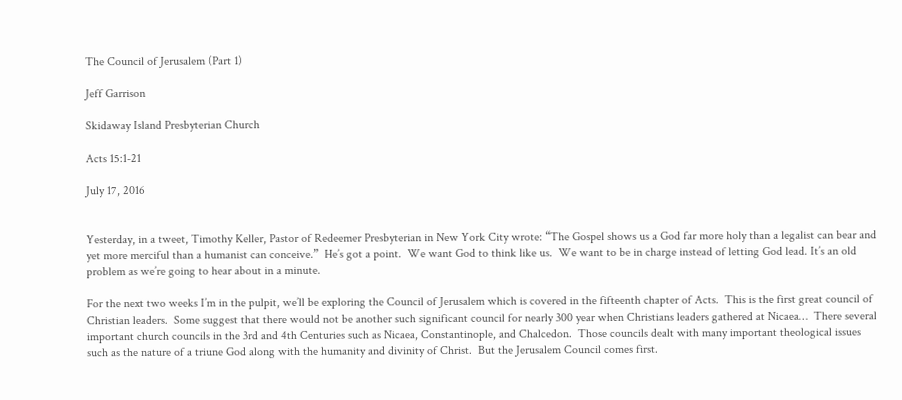The Council of Jerusalem (Part 1)

Jeff Garrison

Skidaway Island Presbyterian Church

Acts 15:1-21

July 17, 2016


Yesterday, in a tweet, Timothy Keller, Pastor of Redeemer Presbyterian in New York City wrote: “The Gospel shows us a God far more holy than a legalist can bear and yet more merciful than a humanist can conceive.”  He’s got a point.  We want God to think like us.  We want to be in charge instead of letting God lead. It’s an old problem as we’re going to hear about in a minute.

For the next two weeks I’m in the pulpit, we’ll be exploring the Council of Jerusalem which is covered in the fifteenth chapter of Acts.  This is the first great council of Christian leaders.  Some suggest that there would not be another such significant council for nearly 300 year when Christians leaders gathered at Nicaea…  There several important church councils in the 3rd and 4th Centuries such as Nicaea, Constantinople, and Chalcedon.  Those councils dealt with many important theological issues such as the nature of a triune God along with the humanity and divinity of Christ.  But the Jerusalem Council comes first.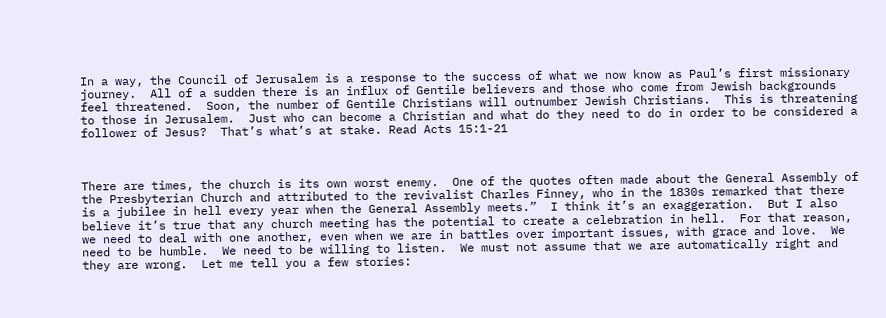In a way, the Council of Jerusalem is a response to the success of what we now know as Paul’s first missionary journey.  All of a sudden there is an influx of Gentile believers and those who come from Jewish backgrounds feel threatened.  Soon, the number of Gentile Christians will outnumber Jewish Christians.  This is threatening to those in Jerusalem.  Just who can become a Christian and what do they need to do in order to be considered a follower of Jesus?  That’s what’s at stake. Read Acts 15:1-21



There are times, the church is its own worst enemy.  One of the quotes often made about the General Assembly of the Presbyterian Church and attributed to the revivalist Charles Finney, who in the 1830s remarked that there is a jubilee in hell every year when the General Assembly meets.”  I think it’s an exaggeration.  But I also believe it’s true that any church meeting has the potential to create a celebration in hell.  For that reason, we need to deal with one another, even when we are in battles over important issues, with grace and love.  We need to be humble.  We need to be willing to listen.  We must not assume that we are automatically right and they are wrong.  Let me tell you a few stories: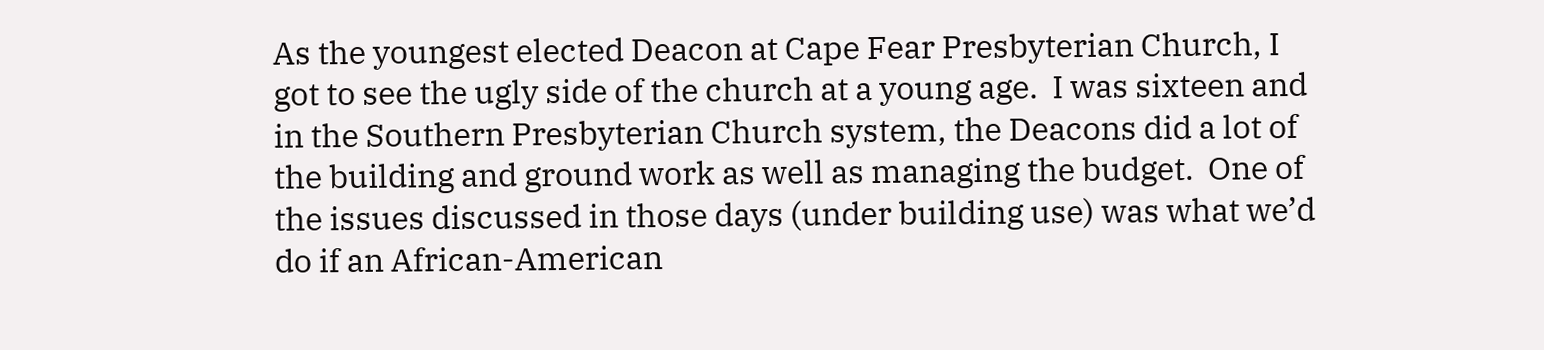As the youngest elected Deacon at Cape Fear Presbyterian Church, I got to see the ugly side of the church at a young age.  I was sixteen and in the Southern Presbyterian Church system, the Deacons did a lot of the building and ground work as well as managing the budget.  One of the issues discussed in those days (under building use) was what we’d do if an African-American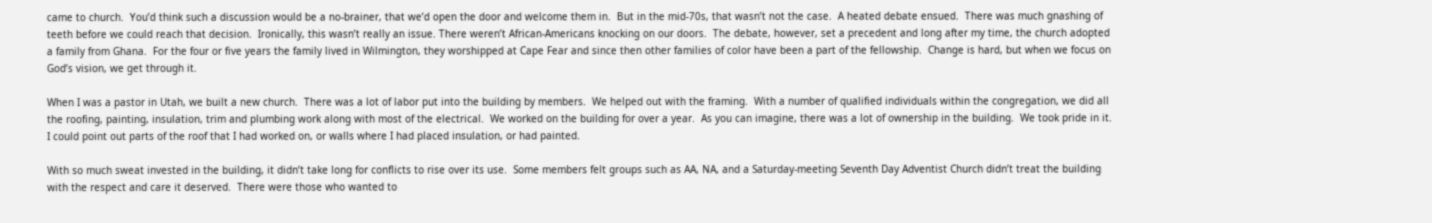came to church.  You’d think such a discussion would be a no-brainer, that we’d open the door and welcome them in.  But in the mid-70s, that wasn’t not the case.  A heated debate ensued.  There was much gnashing of teeth before we could reach that decision.  Ironically, this wasn’t really an issue. There weren’t African-Americans knocking on our doors.  The debate, however, set a precedent and long after my time, the church adopted a family from Ghana.  For the four or five years the family lived in Wilmington, they worshipped at Cape Fear and since then other families of color have been a part of the fellowship.  Change is hard, but when we focus on God’s vision, we get through it.

When I was a pastor in Utah, we built a new church.  There was a lot of labor put into the building by members.  We helped out with the framing.  With a number of qualified individuals within the congregation, we did all the roofing, painting, insulation, trim and plumbing work along with most of the electrical.  We worked on the building for over a year.  As you can imagine, there was a lot of ownership in the building.  We took pride in it.  I could point out parts of the roof that I had worked on, or walls where I had placed insulation, or had painted.

With so much sweat invested in the building, it didn’t take long for conflicts to rise over its use.  Some members felt groups such as AA, NA, and a Saturday-meeting Seventh Day Adventist Church didn’t treat the building with the respect and care it deserved.  There were those who wanted to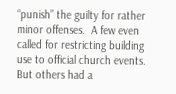“punish” the guilty for rather minor offenses.  A few even called for restricting building use to official church events.  But others had a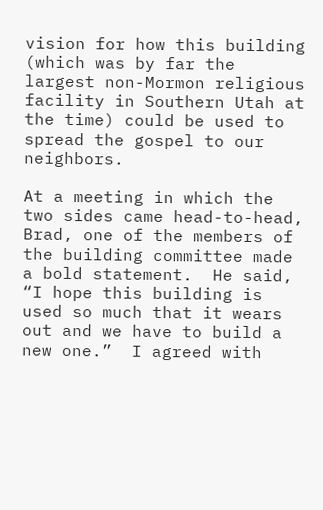vision for how this building (which was by far the largest non-Mormon religious facility in Southern Utah at the time) could be used to spread the gospel to our neighbors.

At a meeting in which the two sides came head-to-head, Brad, one of the members of the building committee made a bold statement.  He said, “I hope this building is used so much that it wears out and we have to build a new one.”  I agreed with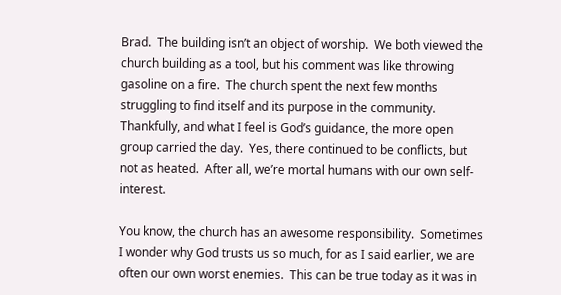Brad.  The building isn’t an object of worship.  We both viewed the church building as a tool, but his comment was like throwing gasoline on a fire.  The church spent the next few months struggling to find itself and its purpose in the community.  Thankfully, and what I feel is God’s guidance, the more open group carried the day.  Yes, there continued to be conflicts, but not as heated.  After all, we’re mortal humans with our own self-interest.

You know, the church has an awesome responsibility.  Sometimes I wonder why God trusts us so much, for as I said earlier, we are often our own worst enemies.  This can be true today as it was in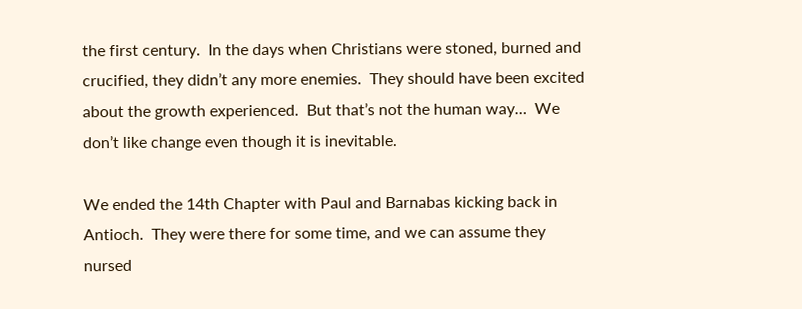the first century.  In the days when Christians were stoned, burned and crucified, they didn’t any more enemies.  They should have been excited about the growth experienced.  But that’s not the human way…  We don’t like change even though it is inevitable.

We ended the 14th Chapter with Paul and Barnabas kicking back in Antioch.  They were there for some time, and we can assume they nursed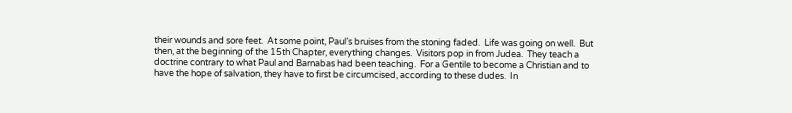their wounds and sore feet.  At some point, Paul’s bruises from the stoning faded.  Life was going on well.  But then, at the beginning of the 15th Chapter, everything changes.  Visitors pop in from Judea.  They teach a doctrine contrary to what Paul and Barnabas had been teaching.  For a Gentile to become a Christian and to have the hope of salvation, they have to first be circumcised, according to these dudes.  In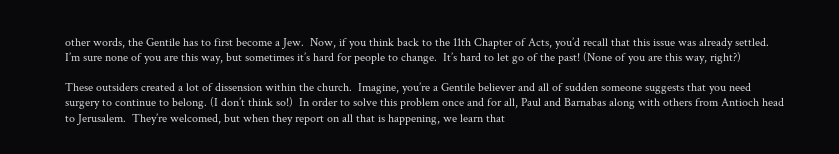other words, the Gentile has to first become a Jew.  Now, if you think back to the 11th Chapter of Acts, you’d recall that this issue was already settled.  I’m sure none of you are this way, but sometimes it’s hard for people to change.  It’s hard to let go of the past! (None of you are this way, right?)

These outsiders created a lot of dissension within the church.  Imagine, you’re a Gentile believer and all of sudden someone suggests that you need surgery to continue to belong. (I don’t think so!)  In order to solve this problem once and for all, Paul and Barnabas along with others from Antioch head to Jerusalem.  They’re welcomed, but when they report on all that is happening, we learn that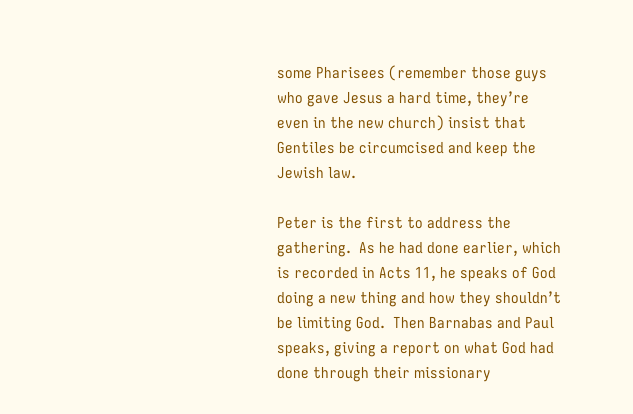some Pharisees (remember those guys who gave Jesus a hard time, they’re even in the new church) insist that Gentiles be circumcised and keep the Jewish law.

Peter is the first to address the gathering.  As he had done earlier, which is recorded in Acts 11, he speaks of God doing a new thing and how they shouldn’t be limiting God.  Then Barnabas and Paul speaks, giving a report on what God had done through their missionary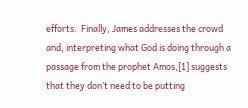efforts.  Finally, James addresses the crowd and, interpreting what God is doing through a passage from the prophet Amos,[1] suggests that they don’t need to be putting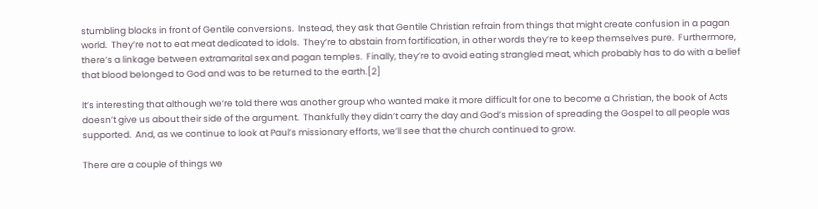stumbling blocks in front of Gentile conversions.  Instead, they ask that Gentile Christian refrain from things that might create confusion in a pagan world.  They’re not to eat meat dedicated to idols.  They’re to abstain from fortification, in other words they’re to keep themselves pure.  Furthermore, there’s a linkage between extramarital sex and pagan temples.  Finally, they’re to avoid eating strangled meat, which probably has to do with a belief that blood belonged to God and was to be returned to the earth.[2]

It’s interesting that although we’re told there was another group who wanted make it more difficult for one to become a Christian, the book of Acts doesn’t give us about their side of the argument.  Thankfully they didn’t carry the day and God’s mission of spreading the Gospel to all people was supported.  And, as we continue to look at Paul’s missionary efforts, we’ll see that the church continued to grow.

There are a couple of things we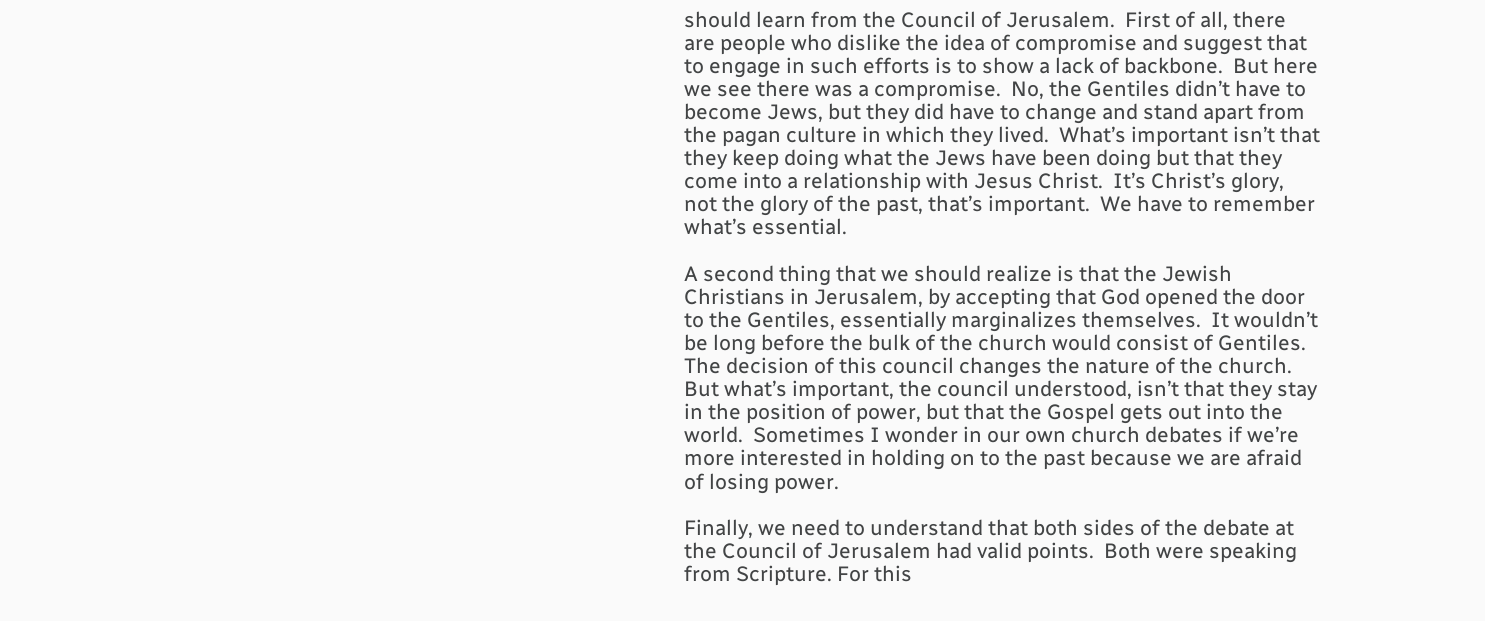should learn from the Council of Jerusalem.  First of all, there are people who dislike the idea of compromise and suggest that to engage in such efforts is to show a lack of backbone.  But here we see there was a compromise.  No, the Gentiles didn’t have to become Jews, but they did have to change and stand apart from the pagan culture in which they lived.  What’s important isn’t that they keep doing what the Jews have been doing but that they come into a relationship with Jesus Christ.  It’s Christ’s glory, not the glory of the past, that’s important.  We have to remember what’s essential.

A second thing that we should realize is that the Jewish Christians in Jerusalem, by accepting that God opened the door to the Gentiles, essentially marginalizes themselves.  It wouldn’t be long before the bulk of the church would consist of Gentiles.  The decision of this council changes the nature of the church.  But what’s important, the council understood, isn’t that they stay in the position of power, but that the Gospel gets out into the world.  Sometimes I wonder in our own church debates if we’re more interested in holding on to the past because we are afraid of losing power.

Finally, we need to understand that both sides of the debate at the Council of Jerusalem had valid points.  Both were speaking from Scripture. For this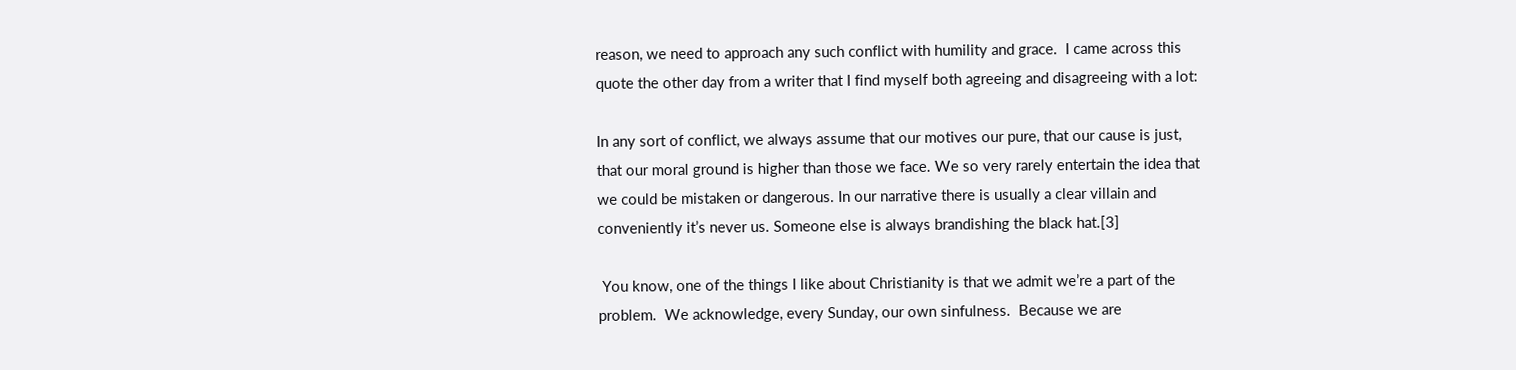reason, we need to approach any such conflict with humility and grace.  I came across this quote the other day from a writer that I find myself both agreeing and disagreeing with a lot:

In any sort of conflict, we always assume that our motives our pure, that our cause is just, that our moral ground is higher than those we face. We so very rarely entertain the idea that we could be mistaken or dangerous. In our narrative there is usually a clear villain and conveniently it’s never us. Someone else is always brandishing the black hat.[3]

 You know, one of the things I like about Christianity is that we admit we’re a part of the problem.  We acknowledge, every Sunday, our own sinfulness.  Because we are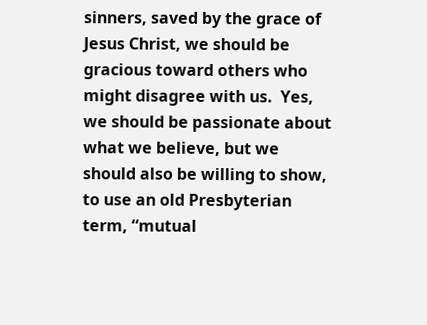sinners, saved by the grace of Jesus Christ, we should be gracious toward others who might disagree with us.  Yes, we should be passionate about what we believe, but we should also be willing to show, to use an old Presbyterian term, “mutual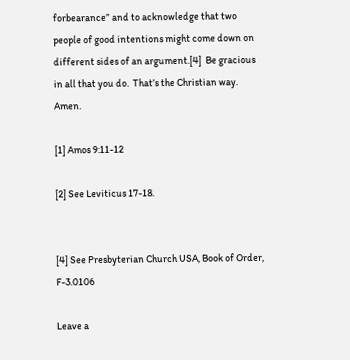forbearance” and to acknowledge that two people of good intentions might come down on different sides of an argument.[4]  Be gracious in all that you do.  That’s the Christian way.   Amen.

[1] Amos 9:11-12

[2] See Leviticus 17-18.


[4] See Presbyterian Church USA, Book of Order, F-3.0106

Leave a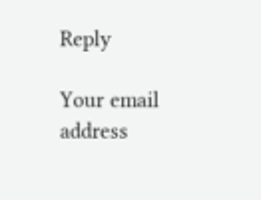Reply

Your email address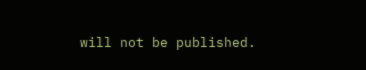will not be published.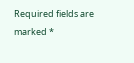Required fields are marked *